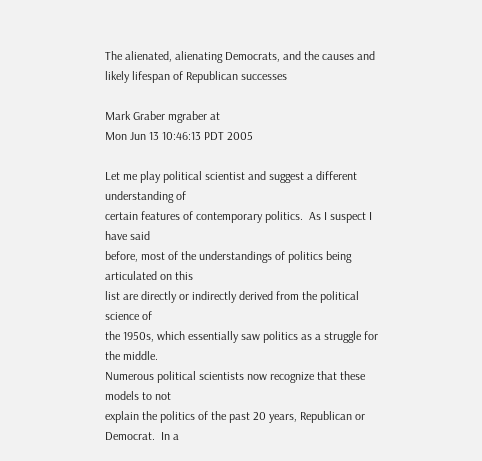The alienated, alienating Democrats, and the causes and likely lifespan of Republican successes

Mark Graber mgraber at
Mon Jun 13 10:46:13 PDT 2005

Let me play political scientist and suggest a different understanding of
certain features of contemporary politics.  As I suspect I have said
before, most of the understandings of politics being articulated on this
list are directly or indirectly derived from the political science of
the 1950s, which essentially saw politics as a struggle for the middle.
Numerous political scientists now recognize that these models to not
explain the politics of the past 20 years, Republican or Democrat.  In a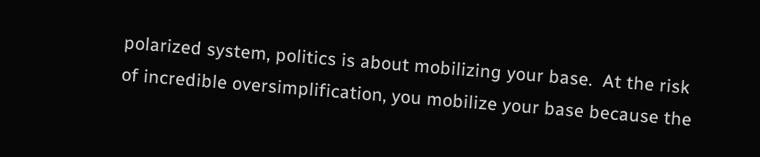polarized system, politics is about mobilizing your base.  At the risk
of incredible oversimplification, you mobilize your base because the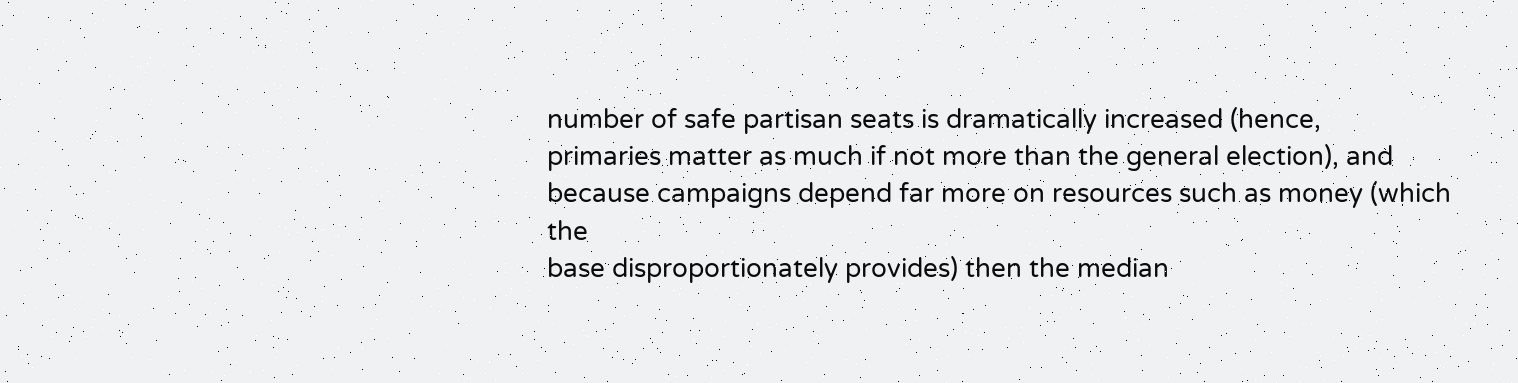number of safe partisan seats is dramatically increased (hence,
primaries matter as much if not more than the general election), and
because campaigns depend far more on resources such as money (which the
base disproportionately provides) then the median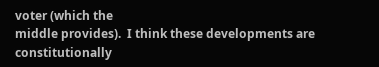voter (which the
middle provides).  I think these developments are constitutionally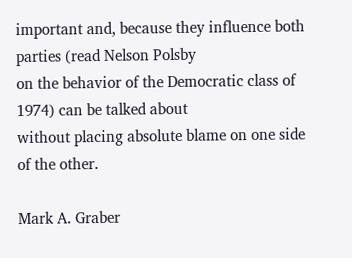important and, because they influence both parties (read Nelson Polsby
on the behavior of the Democratic class of 1974) can be talked about
without placing absolute blame on one side of the other.

Mark A. Graber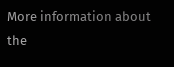More information about the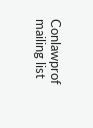Conlawprof mailing list